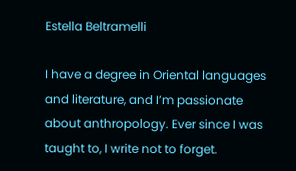Estella Beltramelli

I have a degree in Oriental languages and literature, and I’m passionate about anthropology. Ever since I was taught to, I write not to forget.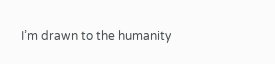I’m drawn to the humanity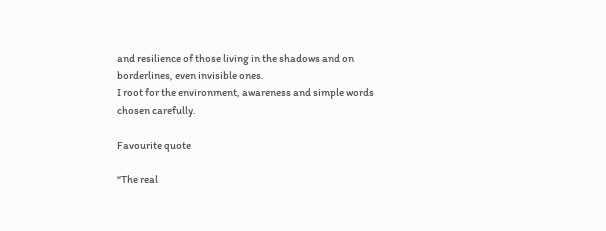and resilience of those living in the shadows and on borderlines, even invisible ones.
I root for the environment, awareness and simple words chosen carefully.

Favourite quote

“The real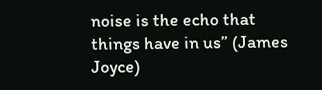noise is the echo that things have in us” (James Joyce)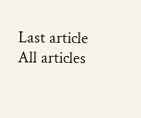Last article
All articles